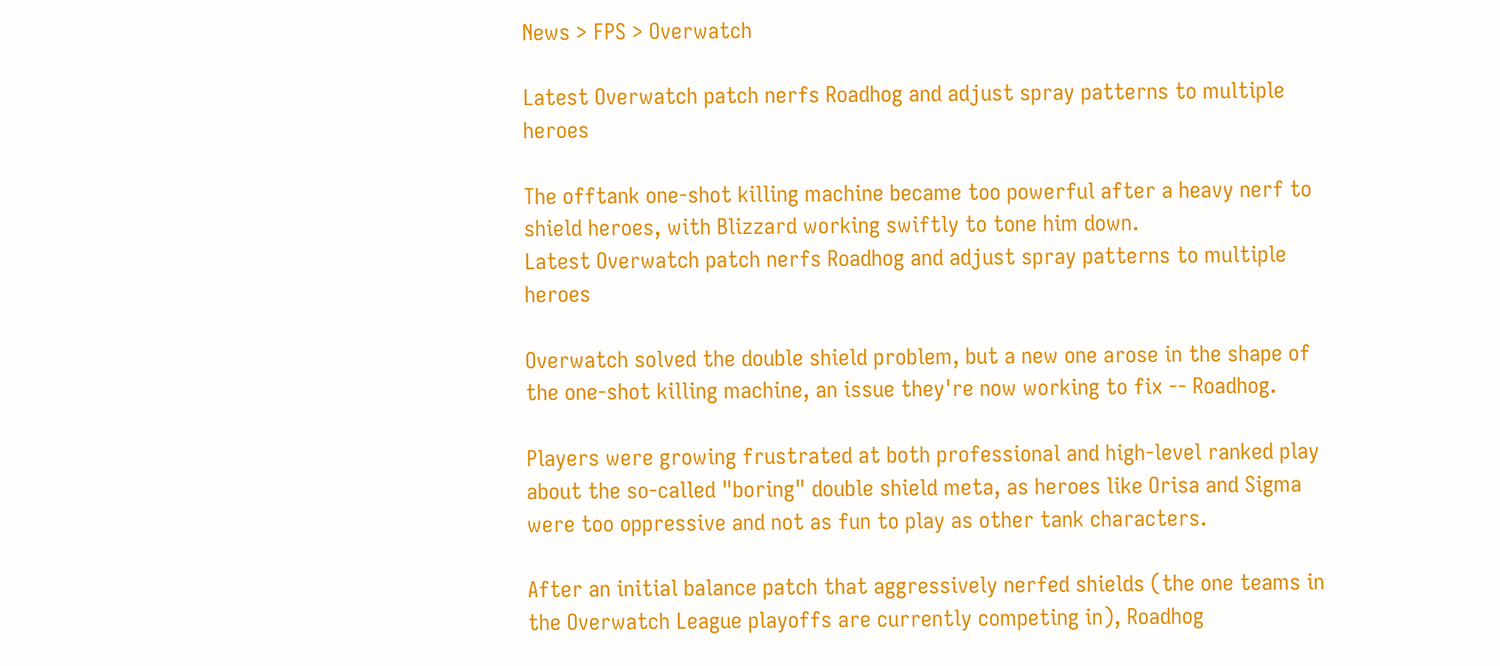News > FPS > Overwatch

Latest Overwatch patch nerfs Roadhog and adjust spray patterns to multiple heroes

The offtank one-shot killing machine became too powerful after a heavy nerf to shield heroes, with Blizzard working swiftly to tone him down.
Latest Overwatch patch nerfs Roadhog and adjust spray patterns to multiple heroes

Overwatch solved the double shield problem, but a new one arose in the shape of the one-shot killing machine, an issue they're now working to fix -- Roadhog.

Players were growing frustrated at both professional and high-level ranked play about the so-called "boring" double shield meta, as heroes like Orisa and Sigma were too oppressive and not as fun to play as other tank characters.

After an initial balance patch that aggressively nerfed shields (the one teams in the Overwatch League playoffs are currently competing in), Roadhog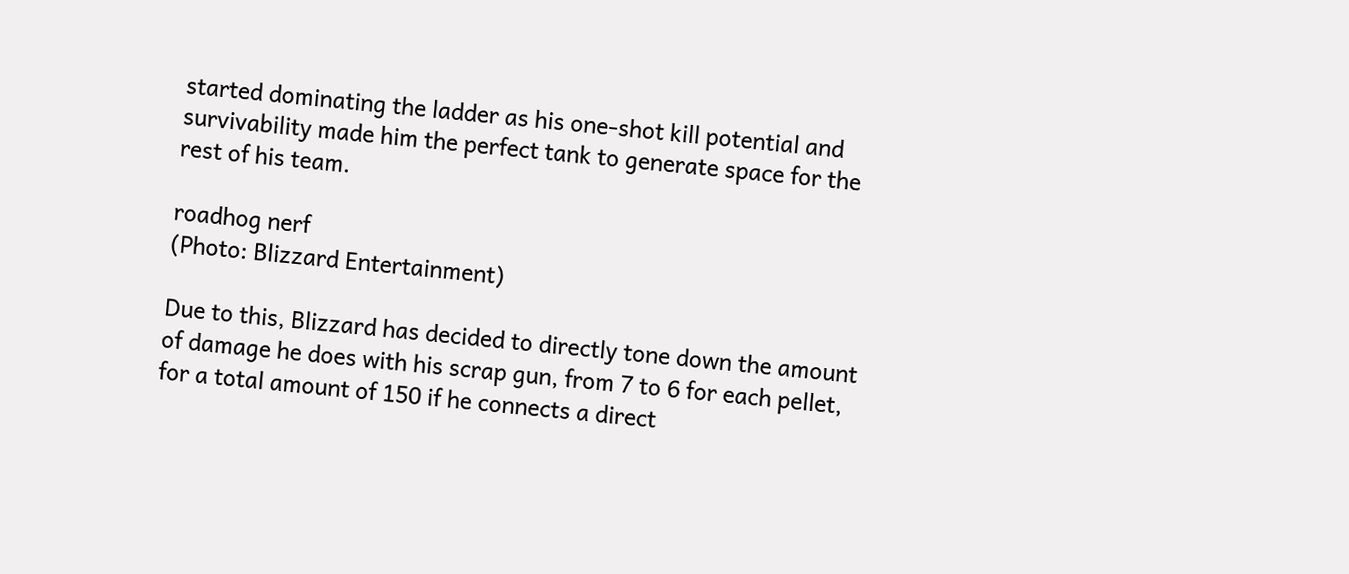started dominating the ladder as his one-shot kill potential and survivability made him the perfect tank to generate space for the rest of his team.

roadhog nerf
(Photo: Blizzard Entertainment)

Due to this, Blizzard has decided to directly tone down the amount of damage he does with his scrap gun, from 7 to 6 for each pellet, for a total amount of 150 if he connects a direct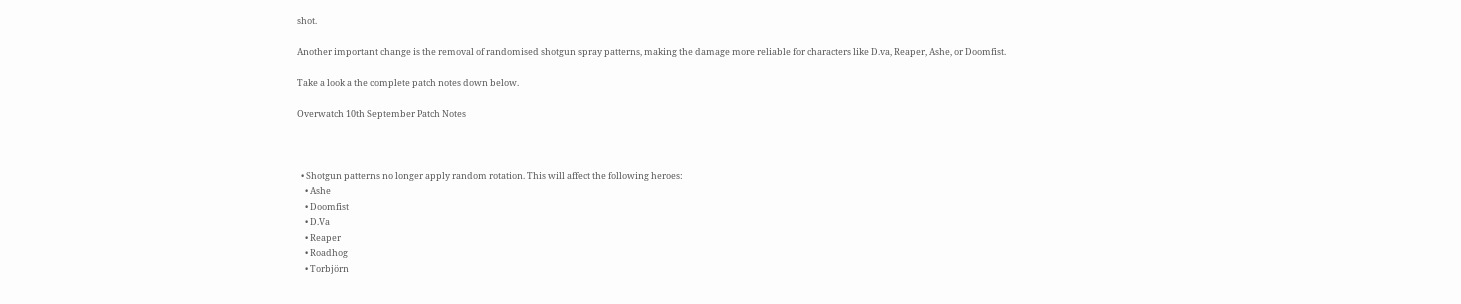shot.

Another important change is the removal of randomised shotgun spray patterns, making the damage more reliable for characters like D.va, Reaper, Ashe, or Doomfist.

Take a look a the complete patch notes down below.

Overwatch 10th September Patch Notes



  • Shotgun patterns no longer apply random rotation. This will affect the following heroes:
    • Ashe
    • Doomfist
    • D.Va
    • Reaper
    • Roadhog
    • Torbjörn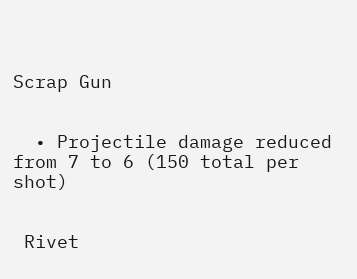Scrap Gun


  • Projectile damage reduced from 7 to 6 (150 total per shot)


 Rivet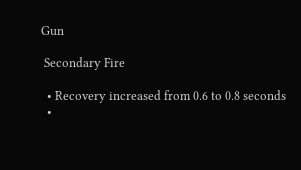Gun

 Secondary Fire

  • Recovery increased from 0.6 to 0.8 seconds
  •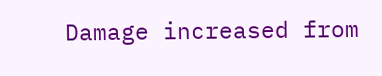Damage increased from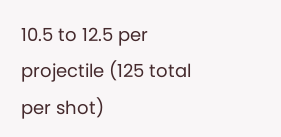10.5 to 12.5 per projectile (125 total per shot)